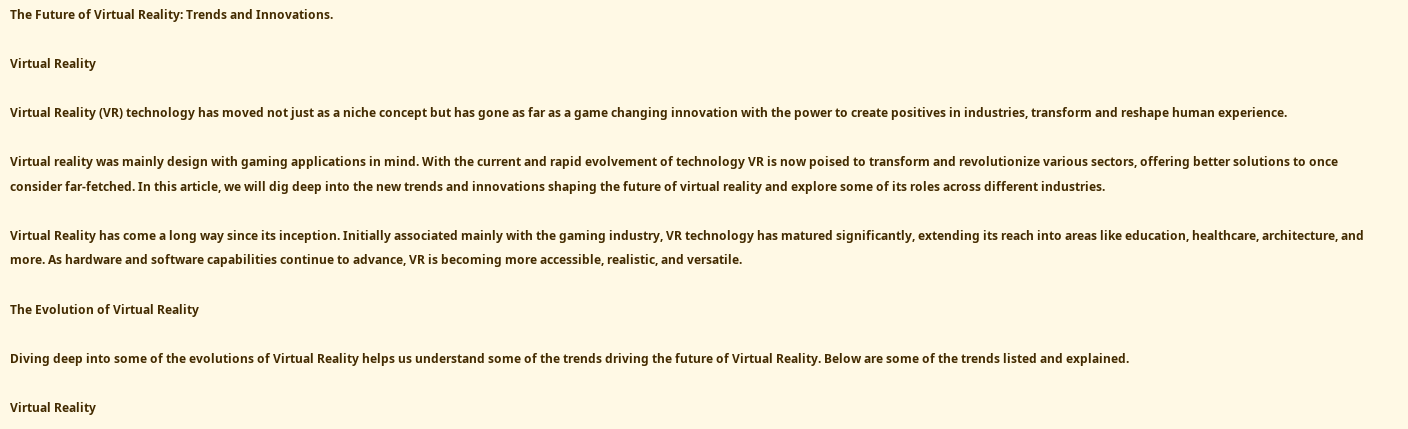The Future of Virtual Reality: Trends and Innovations.

Virtual Reality

Virtual Reality (VR) technology has moved not just as a niche concept but has gone as far as a game changing innovation with the power to create positives in industries, transform and reshape human experience.

Virtual reality was mainly design with gaming applications in mind. With the current and rapid evolvement of technology VR is now poised to transform and revolutionize various sectors, offering better solutions to once consider far-fetched. In this article, we will dig deep into the new trends and innovations shaping the future of virtual reality and explore some of its roles across different industries.

Virtual Reality has come a long way since its inception. Initially associated mainly with the gaming industry, VR technology has matured significantly, extending its reach into areas like education, healthcare, architecture, and more. As hardware and software capabilities continue to advance, VR is becoming more accessible, realistic, and versatile.

The Evolution of Virtual Reality

Diving deep into some of the evolutions of Virtual Reality helps us understand some of the trends driving the future of Virtual Reality. Below are some of the trends listed and explained.

Virtual Reality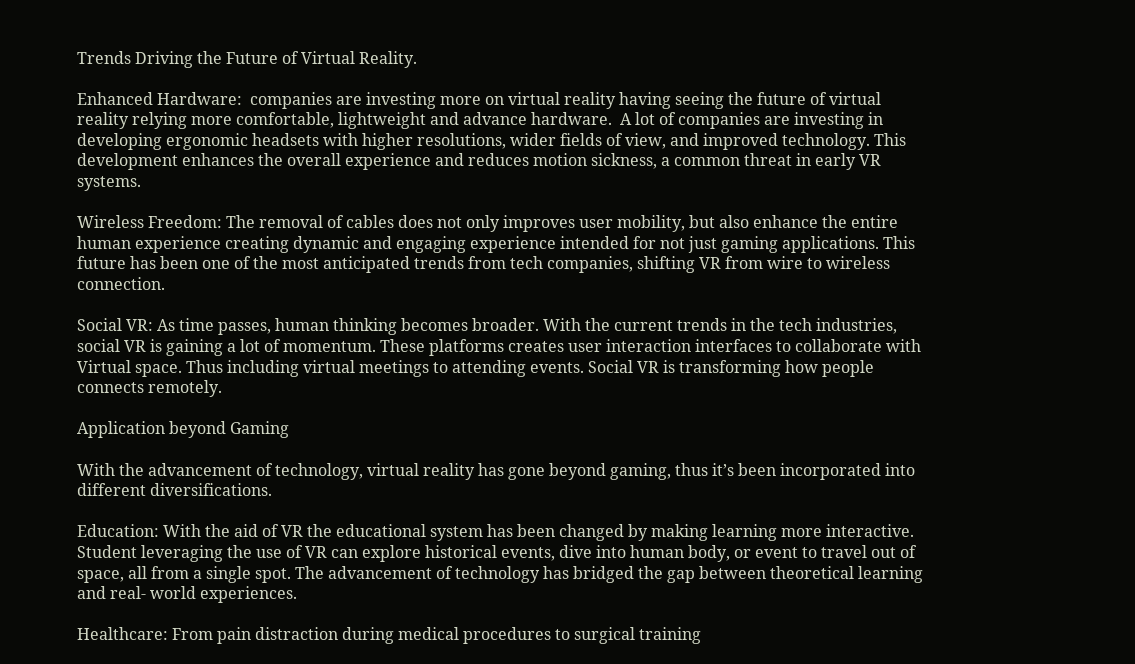Trends Driving the Future of Virtual Reality.

Enhanced Hardware:  companies are investing more on virtual reality having seeing the future of virtual reality relying more comfortable, lightweight and advance hardware.  A lot of companies are investing in developing ergonomic headsets with higher resolutions, wider fields of view, and improved technology. This development enhances the overall experience and reduces motion sickness, a common threat in early VR systems.

Wireless Freedom: The removal of cables does not only improves user mobility, but also enhance the entire human experience creating dynamic and engaging experience intended for not just gaming applications. This future has been one of the most anticipated trends from tech companies, shifting VR from wire to wireless connection.

Social VR: As time passes, human thinking becomes broader. With the current trends in the tech industries, social VR is gaining a lot of momentum. These platforms creates user interaction interfaces to collaborate with Virtual space. Thus including virtual meetings to attending events. Social VR is transforming how people connects remotely.

Application beyond Gaming

With the advancement of technology, virtual reality has gone beyond gaming, thus it’s been incorporated into different diversifications.

Education: With the aid of VR the educational system has been changed by making learning more interactive. Student leveraging the use of VR can explore historical events, dive into human body, or event to travel out of space, all from a single spot. The advancement of technology has bridged the gap between theoretical learning and real- world experiences.

Healthcare: From pain distraction during medical procedures to surgical training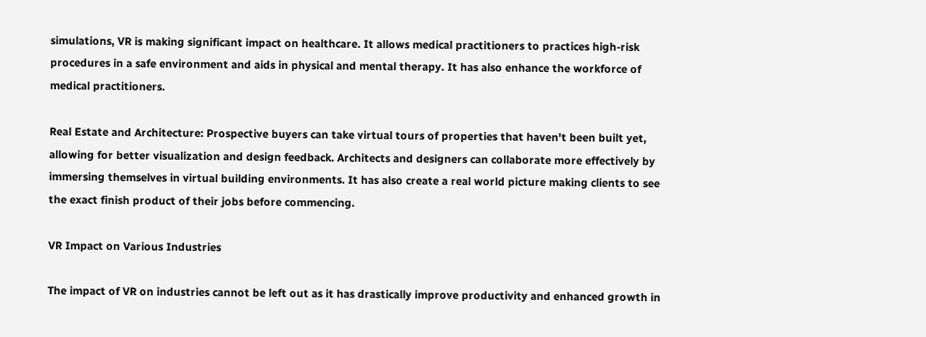simulations, VR is making significant impact on healthcare. It allows medical practitioners to practices high-risk procedures in a safe environment and aids in physical and mental therapy. It has also enhance the workforce of medical practitioners.

Real Estate and Architecture: Prospective buyers can take virtual tours of properties that haven't been built yet, allowing for better visualization and design feedback. Architects and designers can collaborate more effectively by immersing themselves in virtual building environments. It has also create a real world picture making clients to see the exact finish product of their jobs before commencing.

VR Impact on Various Industries

The impact of VR on industries cannot be left out as it has drastically improve productivity and enhanced growth in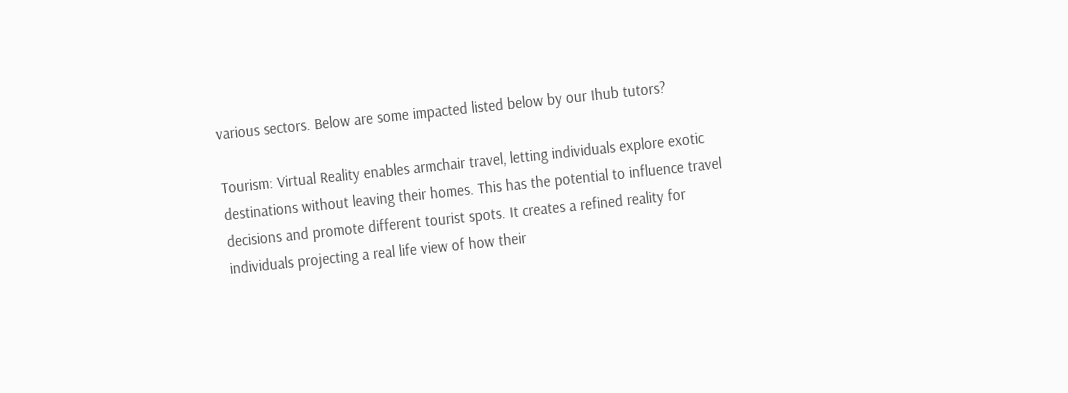various sectors. Below are some impacted listed below by our Ihub tutors?

Tourism: Virtual Reality enables armchair travel, letting individuals explore exotic destinations without leaving their homes. This has the potential to influence travel decisions and promote different tourist spots. It creates a refined reality for individuals projecting a real life view of how their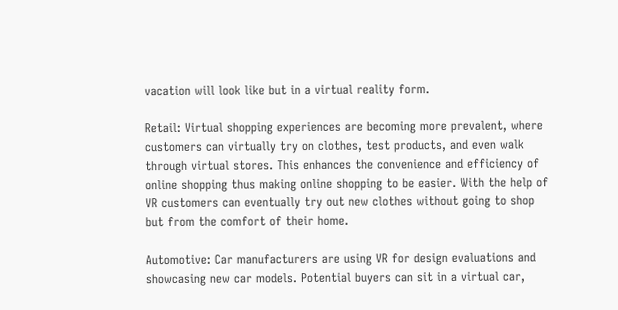vacation will look like but in a virtual reality form.

Retail: Virtual shopping experiences are becoming more prevalent, where customers can virtually try on clothes, test products, and even walk through virtual stores. This enhances the convenience and efficiency of online shopping thus making online shopping to be easier. With the help of VR customers can eventually try out new clothes without going to shop but from the comfort of their home.

Automotive: Car manufacturers are using VR for design evaluations and showcasing new car models. Potential buyers can sit in a virtual car,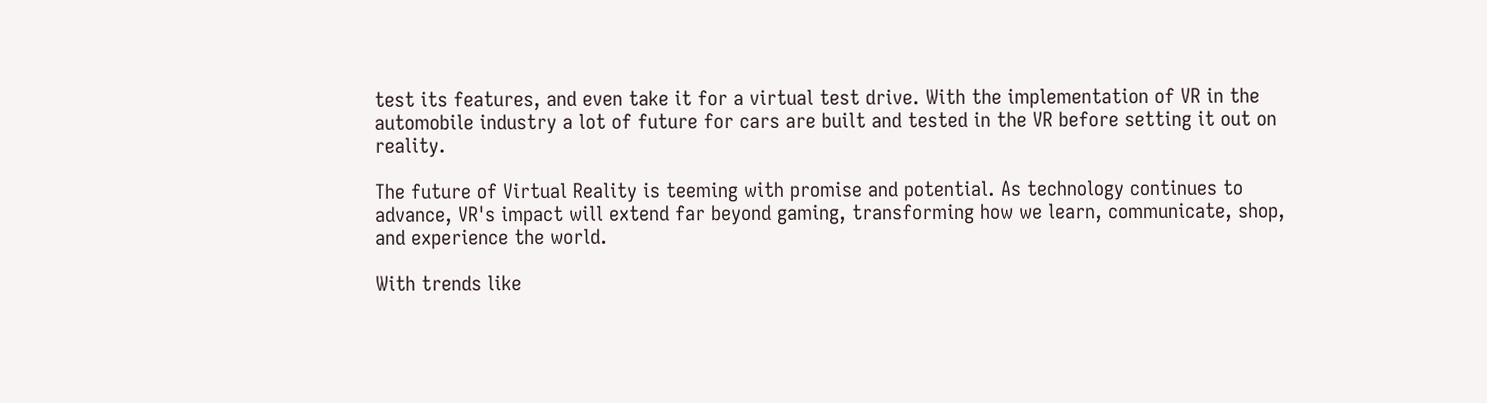test its features, and even take it for a virtual test drive. With the implementation of VR in the automobile industry a lot of future for cars are built and tested in the VR before setting it out on reality.

The future of Virtual Reality is teeming with promise and potential. As technology continues to advance, VR's impact will extend far beyond gaming, transforming how we learn, communicate, shop, and experience the world.

With trends like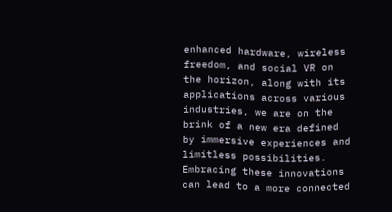enhanced hardware, wireless freedom, and social VR on the horizon, along with its applications across various industries, we are on the brink of a new era defined by immersive experiences and limitless possibilities. Embracing these innovations can lead to a more connected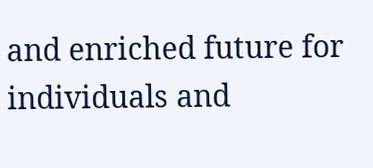and enriched future for individuals and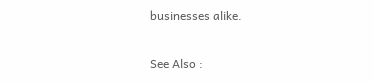businesses alike.

See Also :